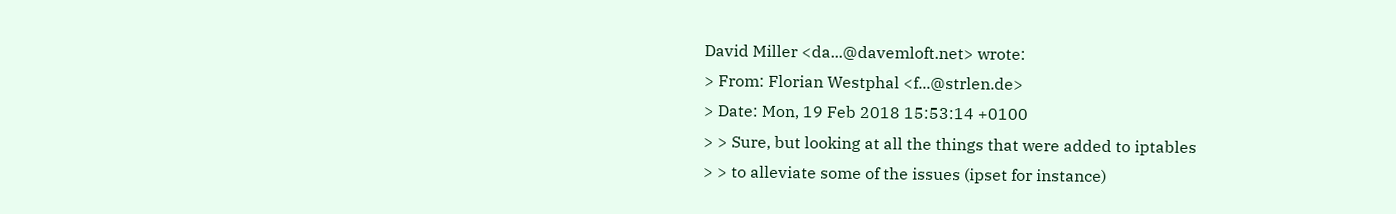David Miller <da...@davemloft.net> wrote:
> From: Florian Westphal <f...@strlen.de>
> Date: Mon, 19 Feb 2018 15:53:14 +0100
> > Sure, but looking at all the things that were added to iptables
> > to alleviate some of the issues (ipset for instance)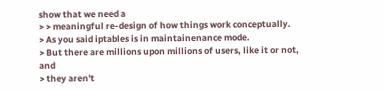show that we need a
> > meaningful re-design of how things work conceptually.
> As you said iptables is in maintainenance mode.
> But there are millions upon millions of users, like it or not, and
> they aren't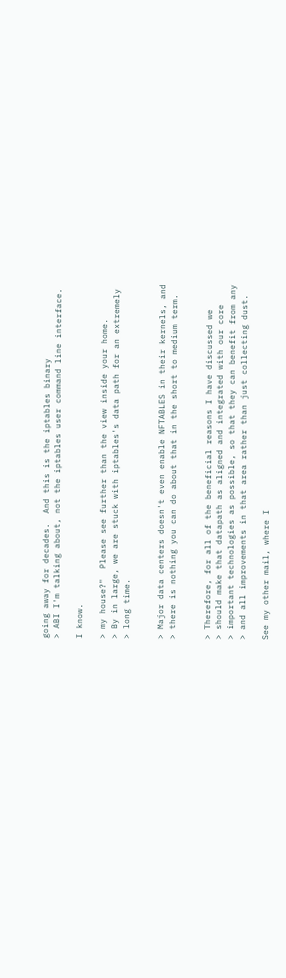going away for decades.  And this is the iptables binary
> ABI I'm talking about, not the iptables user command line interface.

I know.

> my house?"  Please see further than the view inside your home.
> By in large, we are stuck with iptables's data path for an extremely
> long time.


> Major data centers doesn't even enable NFTABLES in their kernels, and
> there is nothing you can do about that in the short to medium term.


> Therefore, for all of the beneficial reasons I have discussed we
> should make that datapath as aligned and integrated with our core
> important technologies as possible, so that they can benefit from any
> and all improvements in that area rather than just collecting dust.

See my other mail, where I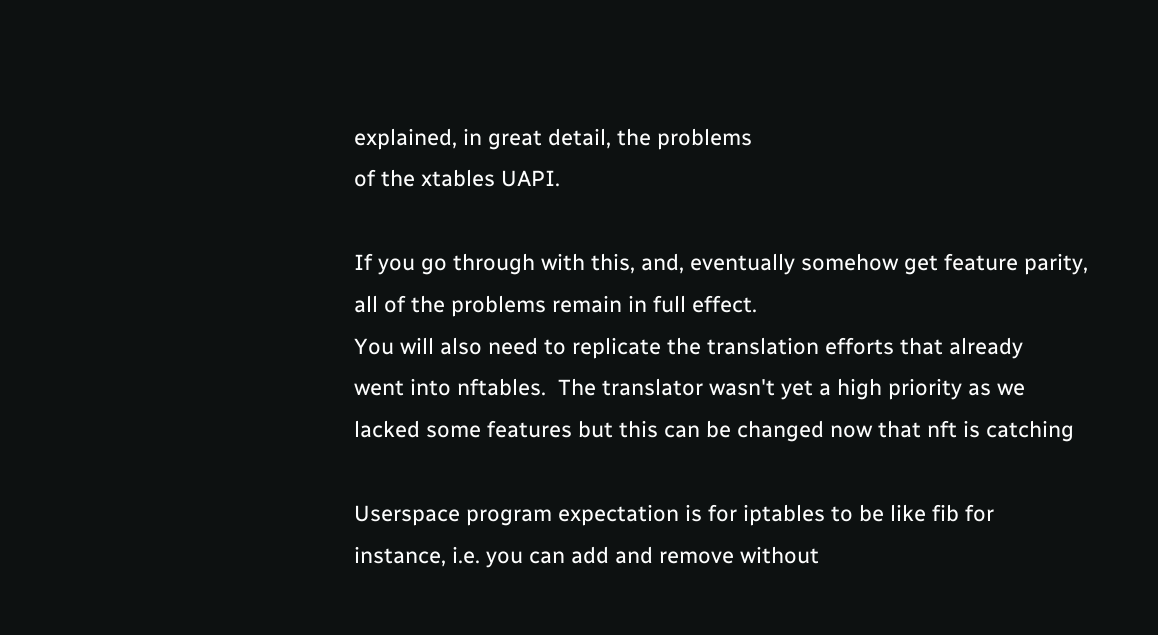explained, in great detail, the problems
of the xtables UAPI.

If you go through with this, and, eventually somehow get feature parity,
all of the problems remain in full effect.
You will also need to replicate the translation efforts that already
went into nftables.  The translator wasn't yet a high priority as we
lacked some features but this can be changed now that nft is catching

Userspace program expectation is for iptables to be like fib for
instance, i.e. you can add and remove without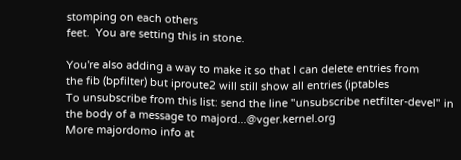stomping on each others
feet.  You are setting this in stone.

You're also adding a way to make it so that I can delete entries from
the fib (bpfilter) but iproute2 will still show all entries (iptables
To unsubscribe from this list: send the line "unsubscribe netfilter-devel" in
the body of a message to majord...@vger.kernel.org
More majordomo info at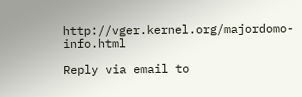http://vger.kernel.org/majordomo-info.html

Reply via email to